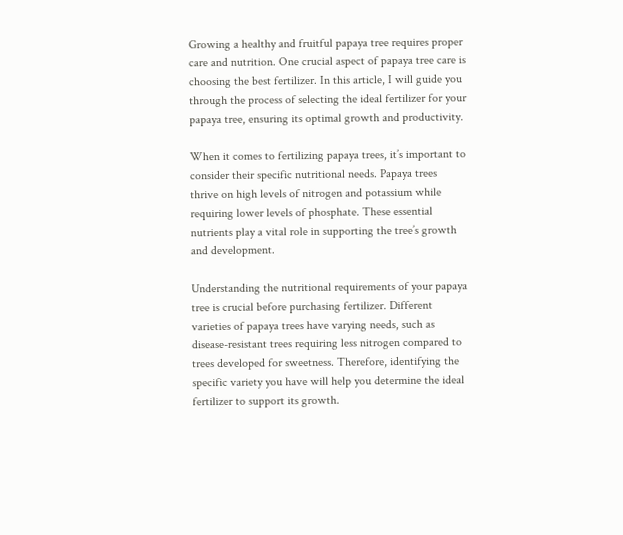Growing a healthy and fruitful papaya tree requires proper care and nutrition. One crucial aspect of papaya tree care is choosing the best fertilizer. In this article, I will guide you through the process of selecting the ideal fertilizer for your papaya tree, ensuring its optimal growth and productivity.

When it comes to fertilizing papaya trees, it’s important to consider their specific nutritional needs. Papaya trees thrive on high levels of nitrogen and potassium while requiring lower levels of phosphate. These essential nutrients play a vital role in supporting the tree’s growth and development.

Understanding the nutritional requirements of your papaya tree is crucial before purchasing fertilizer. Different varieties of papaya trees have varying needs, such as disease-resistant trees requiring less nitrogen compared to trees developed for sweetness. Therefore, identifying the specific variety you have will help you determine the ideal fertilizer to support its growth.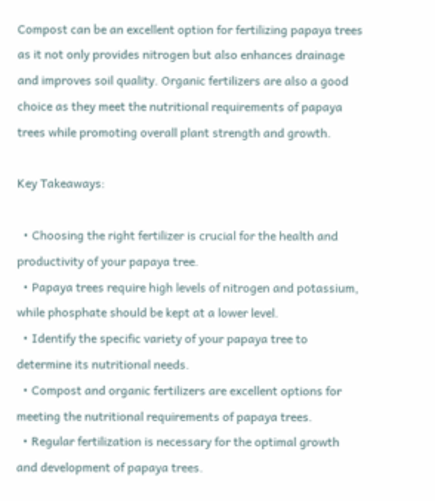Compost can be an excellent option for fertilizing papaya trees as it not only provides nitrogen but also enhances drainage and improves soil quality. Organic fertilizers are also a good choice as they meet the nutritional requirements of papaya trees while promoting overall plant strength and growth.

Key Takeaways:

  • Choosing the right fertilizer is crucial for the health and productivity of your papaya tree.
  • Papaya trees require high levels of nitrogen and potassium, while phosphate should be kept at a lower level.
  • Identify the specific variety of your papaya tree to determine its nutritional needs.
  • Compost and organic fertilizers are excellent options for meeting the nutritional requirements of papaya trees.
  • Regular fertilization is necessary for the optimal growth and development of papaya trees.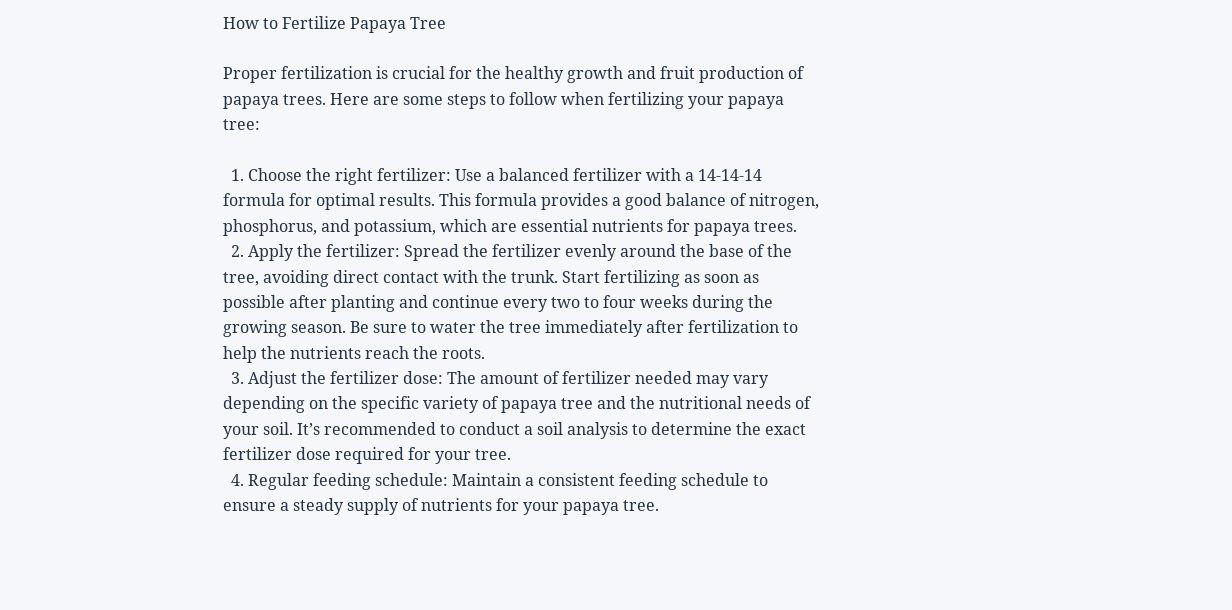How to Fertilize Papaya Tree

Proper fertilization is crucial for the healthy growth and fruit production of papaya trees. Here are some steps to follow when fertilizing your papaya tree:

  1. Choose the right fertilizer: Use a balanced fertilizer with a 14-14-14 formula for optimal results. This formula provides a good balance of nitrogen, phosphorus, and potassium, which are essential nutrients for papaya trees.
  2. Apply the fertilizer: Spread the fertilizer evenly around the base of the tree, avoiding direct contact with the trunk. Start fertilizing as soon as possible after planting and continue every two to four weeks during the growing season. Be sure to water the tree immediately after fertilization to help the nutrients reach the roots.
  3. Adjust the fertilizer dose: The amount of fertilizer needed may vary depending on the specific variety of papaya tree and the nutritional needs of your soil. It’s recommended to conduct a soil analysis to determine the exact fertilizer dose required for your tree.
  4. Regular feeding schedule: Maintain a consistent feeding schedule to ensure a steady supply of nutrients for your papaya tree.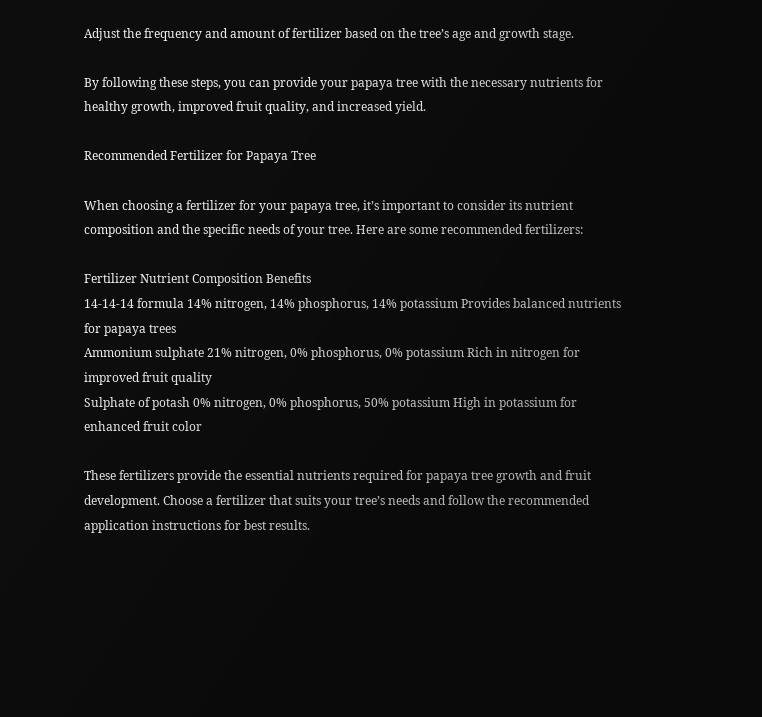Adjust the frequency and amount of fertilizer based on the tree’s age and growth stage.

By following these steps, you can provide your papaya tree with the necessary nutrients for healthy growth, improved fruit quality, and increased yield.

Recommended Fertilizer for Papaya Tree

When choosing a fertilizer for your papaya tree, it’s important to consider its nutrient composition and the specific needs of your tree. Here are some recommended fertilizers:

Fertilizer Nutrient Composition Benefits
14-14-14 formula 14% nitrogen, 14% phosphorus, 14% potassium Provides balanced nutrients for papaya trees
Ammonium sulphate 21% nitrogen, 0% phosphorus, 0% potassium Rich in nitrogen for improved fruit quality
Sulphate of potash 0% nitrogen, 0% phosphorus, 50% potassium High in potassium for enhanced fruit color

These fertilizers provide the essential nutrients required for papaya tree growth and fruit development. Choose a fertilizer that suits your tree’s needs and follow the recommended application instructions for best results.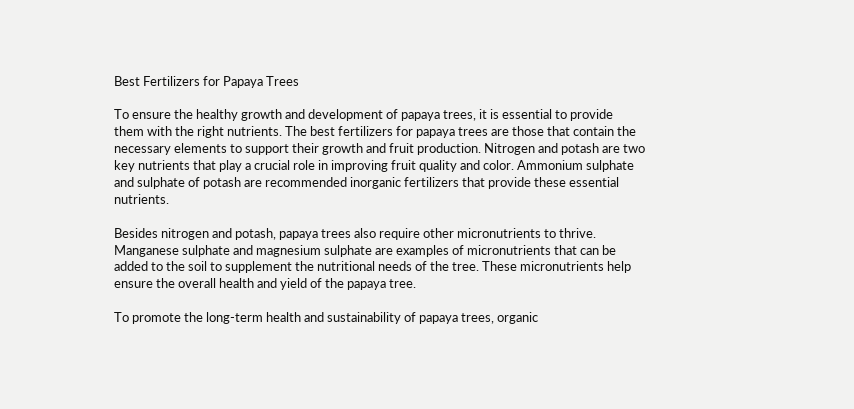Best Fertilizers for Papaya Trees

To ensure the healthy growth and development of papaya trees, it is essential to provide them with the right nutrients. The best fertilizers for papaya trees are those that contain the necessary elements to support their growth and fruit production. Nitrogen and potash are two key nutrients that play a crucial role in improving fruit quality and color. Ammonium sulphate and sulphate of potash are recommended inorganic fertilizers that provide these essential nutrients.

Besides nitrogen and potash, papaya trees also require other micronutrients to thrive. Manganese sulphate and magnesium sulphate are examples of micronutrients that can be added to the soil to supplement the nutritional needs of the tree. These micronutrients help ensure the overall health and yield of the papaya tree.

To promote the long-term health and sustainability of papaya trees, organic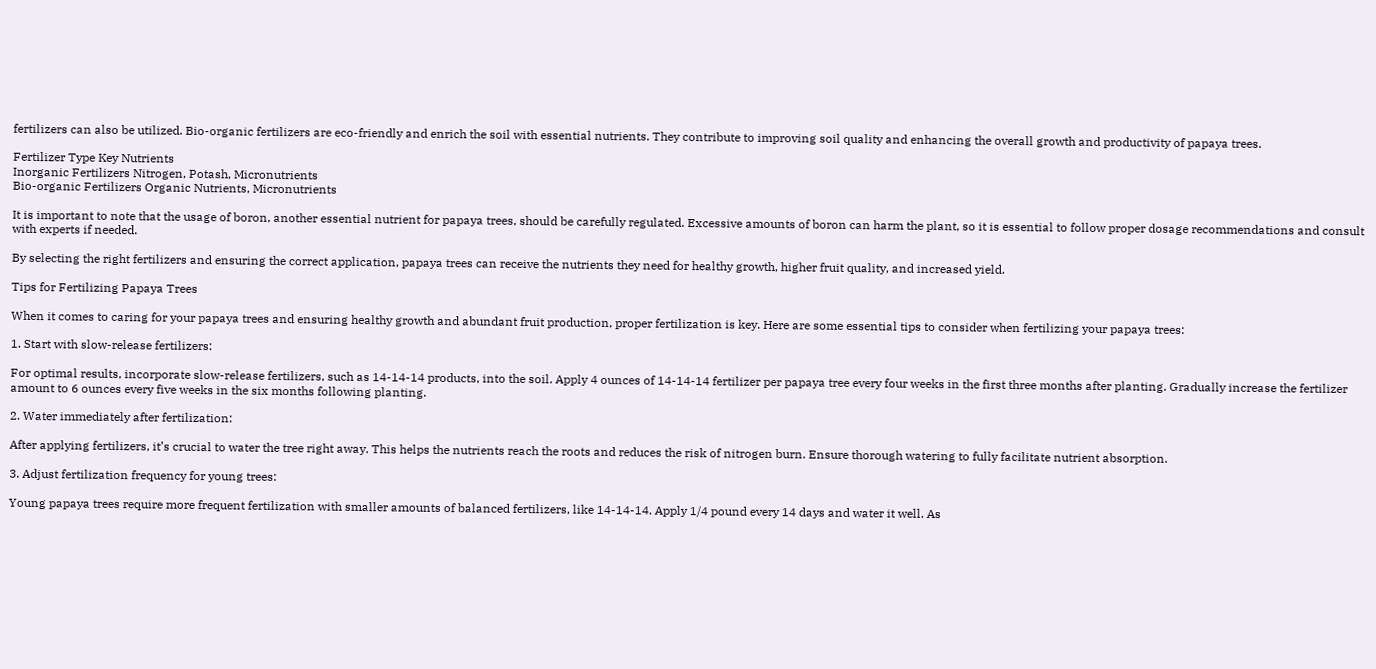fertilizers can also be utilized. Bio-organic fertilizers are eco-friendly and enrich the soil with essential nutrients. They contribute to improving soil quality and enhancing the overall growth and productivity of papaya trees.

Fertilizer Type Key Nutrients
Inorganic Fertilizers Nitrogen, Potash, Micronutrients
Bio-organic Fertilizers Organic Nutrients, Micronutrients

It is important to note that the usage of boron, another essential nutrient for papaya trees, should be carefully regulated. Excessive amounts of boron can harm the plant, so it is essential to follow proper dosage recommendations and consult with experts if needed.

By selecting the right fertilizers and ensuring the correct application, papaya trees can receive the nutrients they need for healthy growth, higher fruit quality, and increased yield.

Tips for Fertilizing Papaya Trees

When it comes to caring for your papaya trees and ensuring healthy growth and abundant fruit production, proper fertilization is key. Here are some essential tips to consider when fertilizing your papaya trees:

1. Start with slow-release fertilizers:

For optimal results, incorporate slow-release fertilizers, such as 14-14-14 products, into the soil. Apply 4 ounces of 14-14-14 fertilizer per papaya tree every four weeks in the first three months after planting. Gradually increase the fertilizer amount to 6 ounces every five weeks in the six months following planting.

2. Water immediately after fertilization:

After applying fertilizers, it’s crucial to water the tree right away. This helps the nutrients reach the roots and reduces the risk of nitrogen burn. Ensure thorough watering to fully facilitate nutrient absorption.

3. Adjust fertilization frequency for young trees:

Young papaya trees require more frequent fertilization with smaller amounts of balanced fertilizers, like 14-14-14. Apply 1/4 pound every 14 days and water it well. As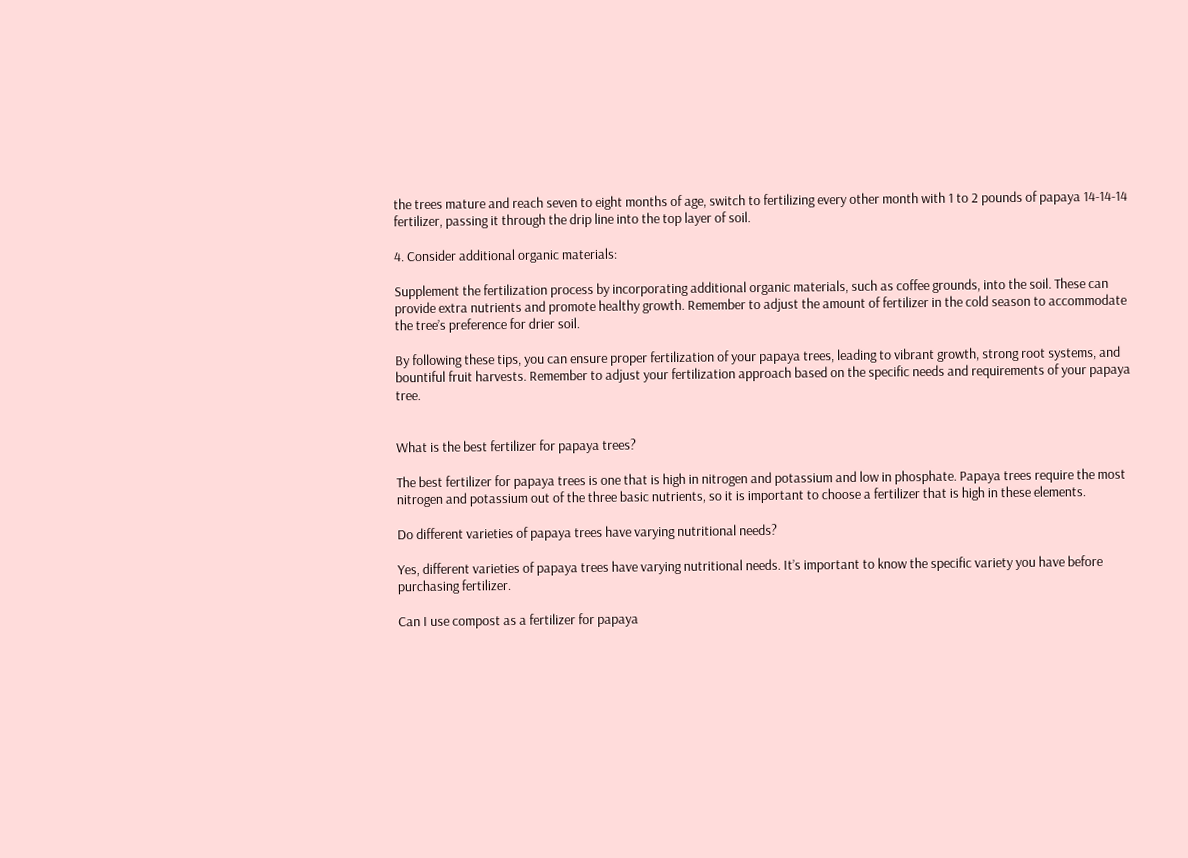the trees mature and reach seven to eight months of age, switch to fertilizing every other month with 1 to 2 pounds of papaya 14-14-14 fertilizer, passing it through the drip line into the top layer of soil.

4. Consider additional organic materials:

Supplement the fertilization process by incorporating additional organic materials, such as coffee grounds, into the soil. These can provide extra nutrients and promote healthy growth. Remember to adjust the amount of fertilizer in the cold season to accommodate the tree’s preference for drier soil.

By following these tips, you can ensure proper fertilization of your papaya trees, leading to vibrant growth, strong root systems, and bountiful fruit harvests. Remember to adjust your fertilization approach based on the specific needs and requirements of your papaya tree.


What is the best fertilizer for papaya trees?

The best fertilizer for papaya trees is one that is high in nitrogen and potassium and low in phosphate. Papaya trees require the most nitrogen and potassium out of the three basic nutrients, so it is important to choose a fertilizer that is high in these elements.

Do different varieties of papaya trees have varying nutritional needs?

Yes, different varieties of papaya trees have varying nutritional needs. It’s important to know the specific variety you have before purchasing fertilizer.

Can I use compost as a fertilizer for papaya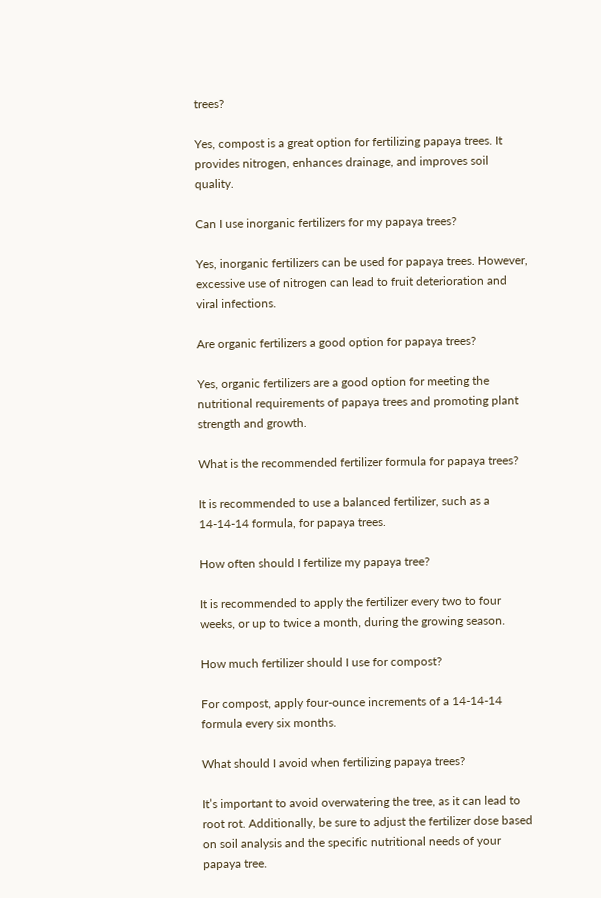trees?

Yes, compost is a great option for fertilizing papaya trees. It provides nitrogen, enhances drainage, and improves soil quality.

Can I use inorganic fertilizers for my papaya trees?

Yes, inorganic fertilizers can be used for papaya trees. However, excessive use of nitrogen can lead to fruit deterioration and viral infections.

Are organic fertilizers a good option for papaya trees?

Yes, organic fertilizers are a good option for meeting the nutritional requirements of papaya trees and promoting plant strength and growth.

What is the recommended fertilizer formula for papaya trees?

It is recommended to use a balanced fertilizer, such as a 14-14-14 formula, for papaya trees.

How often should I fertilize my papaya tree?

It is recommended to apply the fertilizer every two to four weeks, or up to twice a month, during the growing season.

How much fertilizer should I use for compost?

For compost, apply four-ounce increments of a 14-14-14 formula every six months.

What should I avoid when fertilizing papaya trees?

It’s important to avoid overwatering the tree, as it can lead to root rot. Additionally, be sure to adjust the fertilizer dose based on soil analysis and the specific nutritional needs of your papaya tree.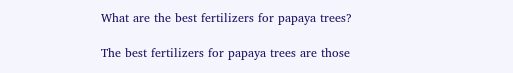What are the best fertilizers for papaya trees?

The best fertilizers for papaya trees are those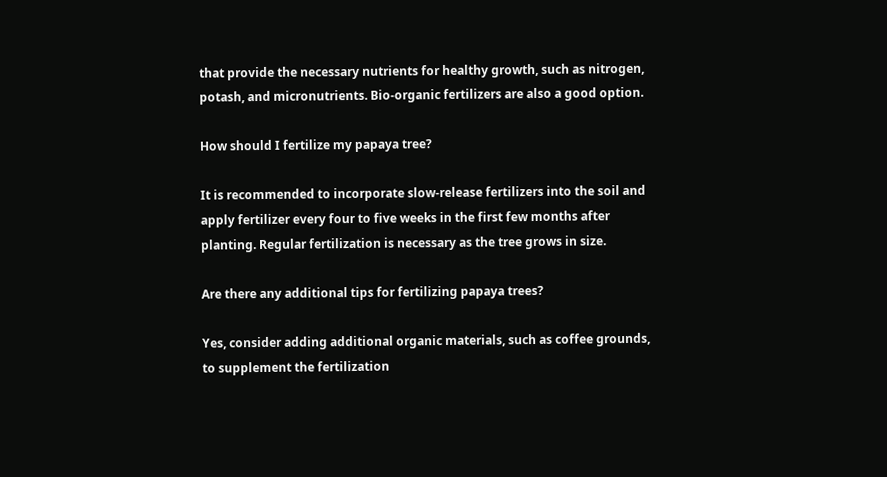that provide the necessary nutrients for healthy growth, such as nitrogen, potash, and micronutrients. Bio-organic fertilizers are also a good option.

How should I fertilize my papaya tree?

It is recommended to incorporate slow-release fertilizers into the soil and apply fertilizer every four to five weeks in the first few months after planting. Regular fertilization is necessary as the tree grows in size.

Are there any additional tips for fertilizing papaya trees?

Yes, consider adding additional organic materials, such as coffee grounds, to supplement the fertilization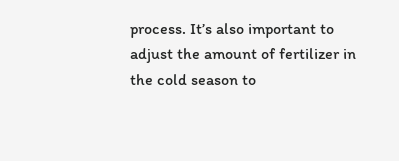process. It’s also important to adjust the amount of fertilizer in the cold season to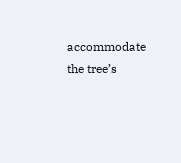accommodate the tree’s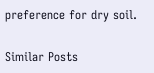preference for dry soil.

Similar Posts